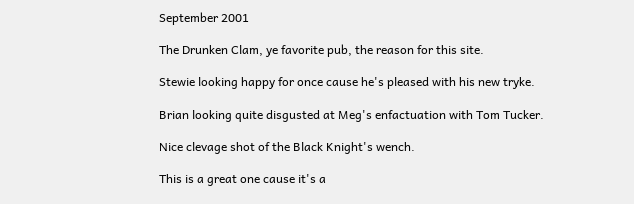September 2001

The Drunken Clam, ye favorite pub, the reason for this site.

Stewie looking happy for once cause he's pleased with his new tryke.

Brian looking quite disgusted at Meg's enfactuation with Tom Tucker.

Nice clevage shot of the Black Knight's wench.

This is a great one cause it's a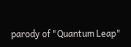parody of "Quantum Leap"